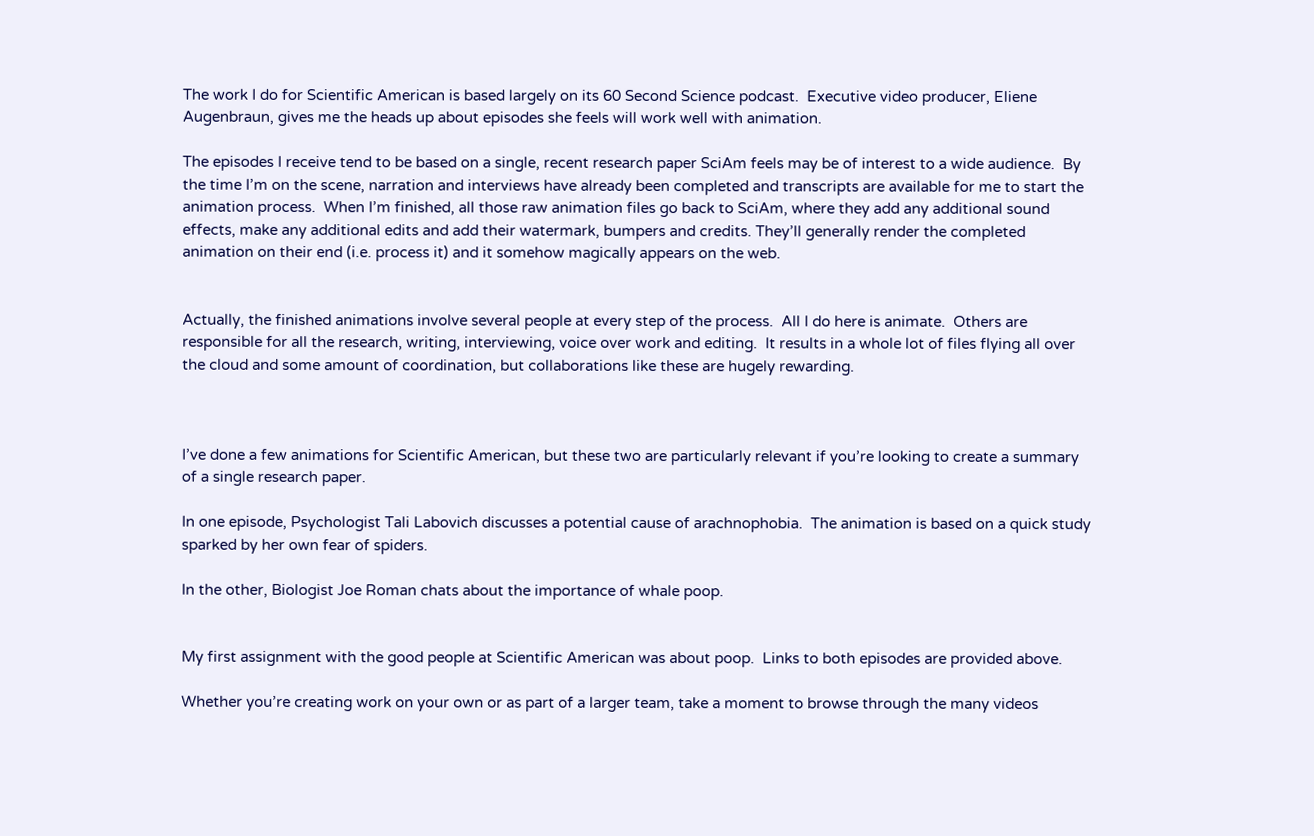The work I do for Scientific American is based largely on its 60 Second Science podcast.  Executive video producer, Eliene Augenbraun, gives me the heads up about episodes she feels will work well with animation.

The episodes I receive tend to be based on a single, recent research paper SciAm feels may be of interest to a wide audience.  By the time I’m on the scene, narration and interviews have already been completed and transcripts are available for me to start the animation process.  When I’m finished, all those raw animation files go back to SciAm, where they add any additional sound effects, make any additional edits and add their watermark, bumpers and credits. They’ll generally render the completed animation on their end (i.e. process it) and it somehow magically appears on the web.


Actually, the finished animations involve several people at every step of the process.  All I do here is animate.  Others are responsible for all the research, writing, interviewing, voice over work and editing.  It results in a whole lot of files flying all over the cloud and some amount of coordination, but collaborations like these are hugely rewarding.



I’ve done a few animations for Scientific American, but these two are particularly relevant if you’re looking to create a summary of a single research paper.

In one episode, Psychologist Tali Labovich discusses a potential cause of arachnophobia.  The animation is based on a quick study sparked by her own fear of spiders.

In the other, Biologist Joe Roman chats about the importance of whale poop.


My first assignment with the good people at Scientific American was about poop.  Links to both episodes are provided above.

Whether you’re creating work on your own or as part of a larger team, take a moment to browse through the many videos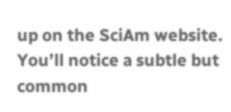up on the SciAm website.  You’ll notice a subtle but common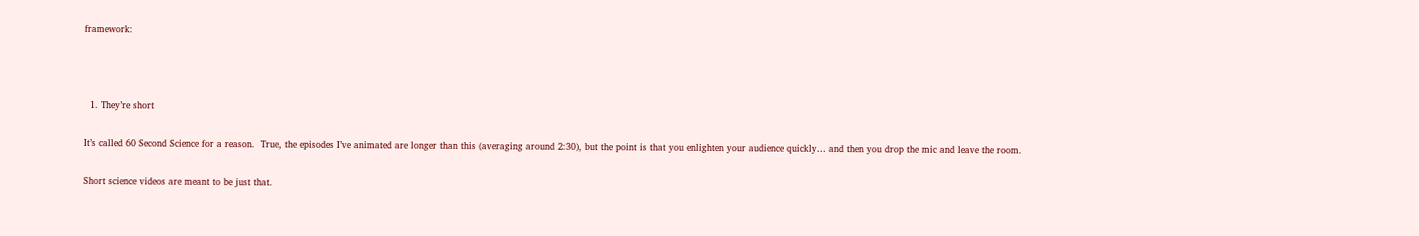framework:



  1. They’re short

It’s called 60 Second Science for a reason.  True, the episodes I’ve animated are longer than this (averaging around 2:30), but the point is that you enlighten your audience quickly… and then you drop the mic and leave the room.

Short science videos are meant to be just that.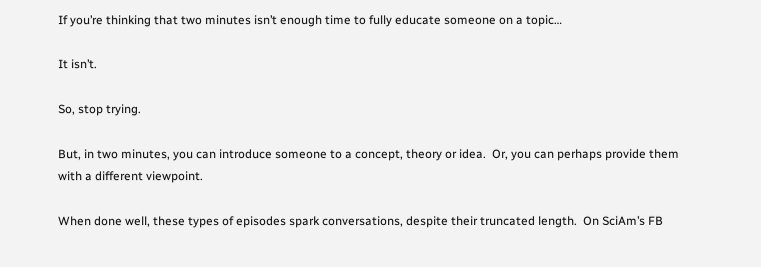If you’re thinking that two minutes isn’t enough time to fully educate someone on a topic…

It isn’t.

So, stop trying.

But, in two minutes, you can introduce someone to a concept, theory or idea.  Or, you can perhaps provide them with a different viewpoint.

When done well, these types of episodes spark conversations, despite their truncated length.  On SciAm’s FB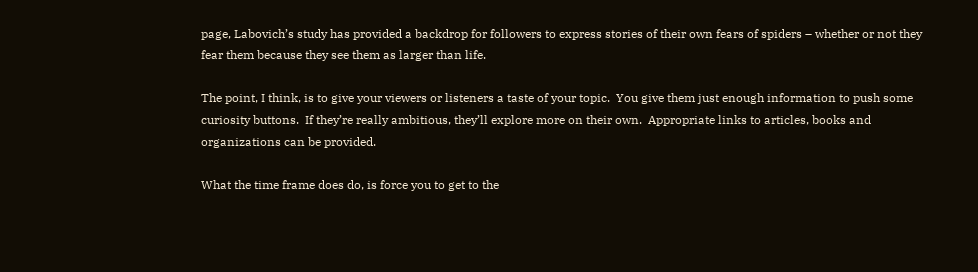page, Labovich’s study has provided a backdrop for followers to express stories of their own fears of spiders – whether or not they fear them because they see them as larger than life.

The point, I think, is to give your viewers or listeners a taste of your topic.  You give them just enough information to push some curiosity buttons.  If they’re really ambitious, they’ll explore more on their own.  Appropriate links to articles, books and organizations can be provided.

What the time frame does do, is force you to get to the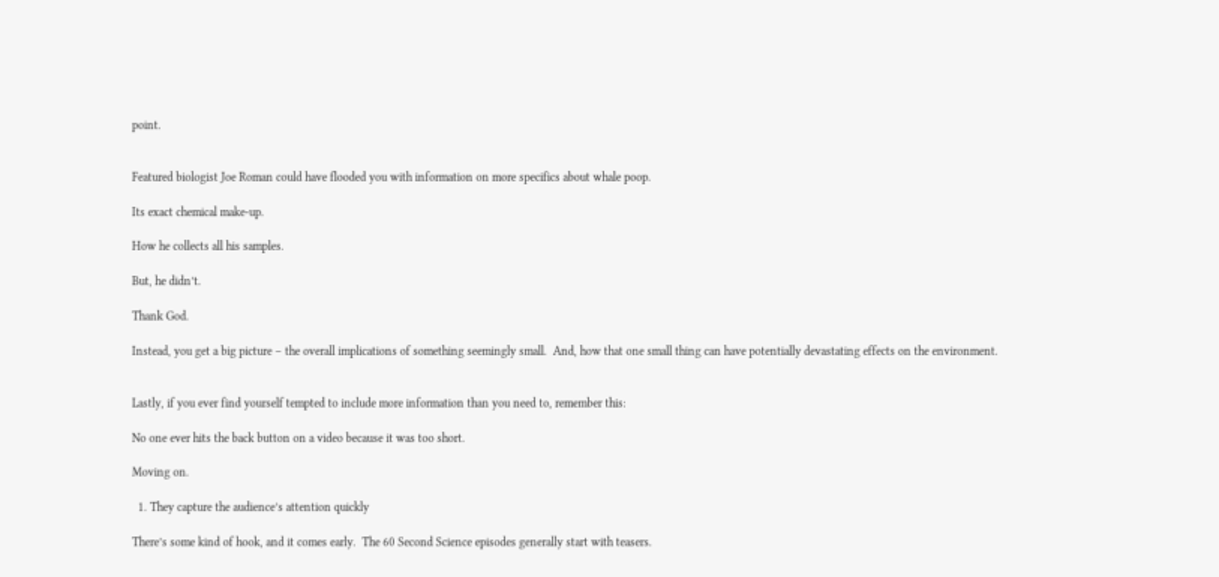point.


Featured biologist Joe Roman could have flooded you with information on more specifics about whale poop.

Its exact chemical make-up.

How he collects all his samples.

But, he didn’t.

Thank God.

Instead, you get a big picture – the overall implications of something seemingly small.  And, how that one small thing can have potentially devastating effects on the environment.


Lastly, if you ever find yourself tempted to include more information than you need to, remember this:

No one ever hits the back button on a video because it was too short.

Moving on.

  1. They capture the audience’s attention quickly

There’s some kind of hook, and it comes early.  The 60 Second Science episodes generally start with teasers.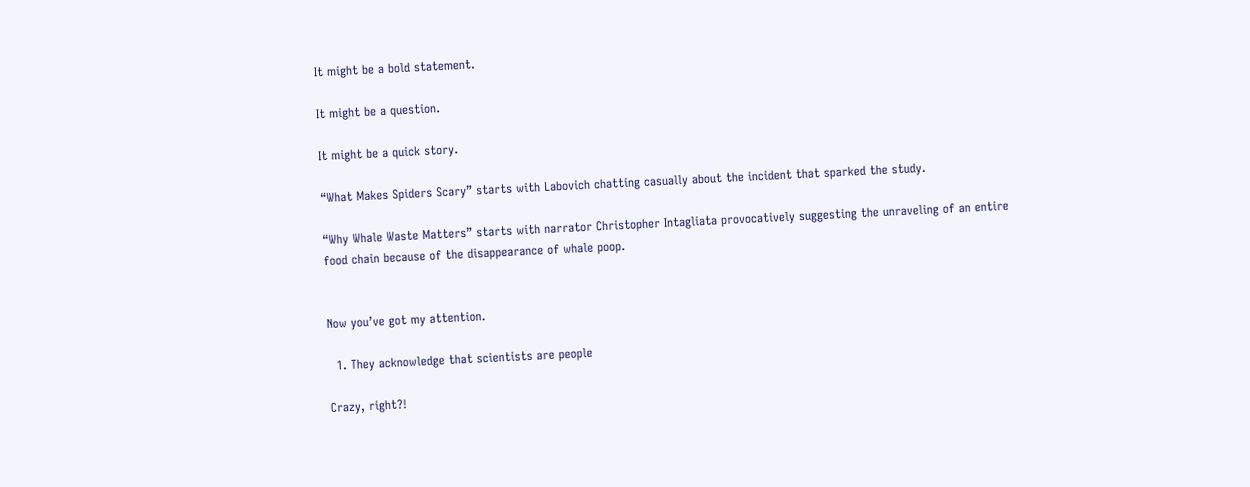It might be a bold statement.

It might be a question.

It might be a quick story.

“What Makes Spiders Scary” starts with Labovich chatting casually about the incident that sparked the study.

“Why Whale Waste Matters” starts with narrator Christopher Intagliata provocatively suggesting the unraveling of an entire food chain because of the disappearance of whale poop.


Now you’ve got my attention.

  1. They acknowledge that scientists are people

Crazy, right?!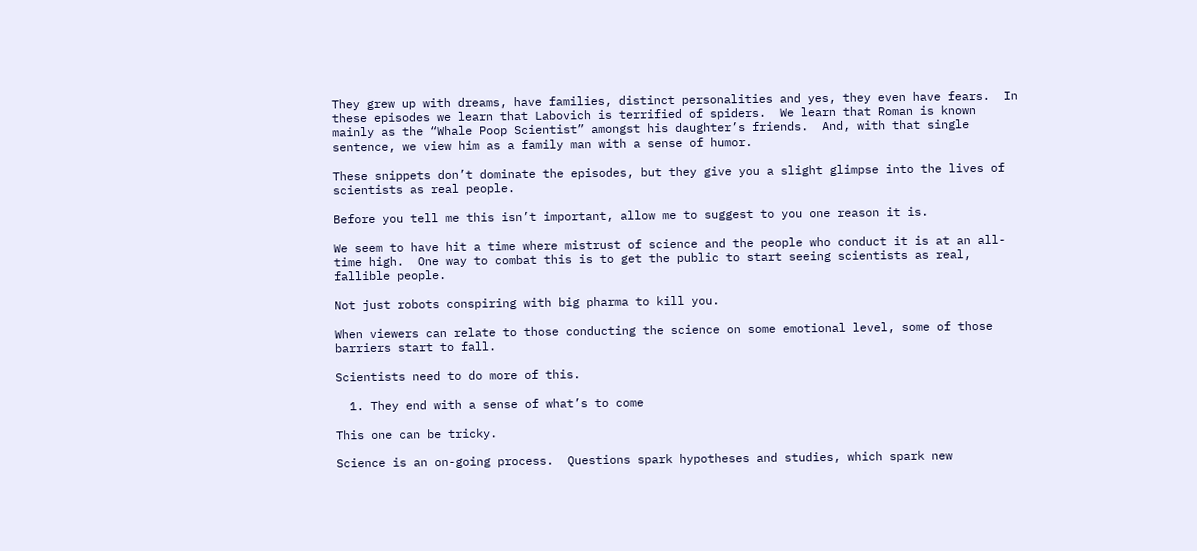They grew up with dreams, have families, distinct personalities and yes, they even have fears.  In these episodes we learn that Labovich is terrified of spiders.  We learn that Roman is known mainly as the “Whale Poop Scientist” amongst his daughter’s friends.  And, with that single sentence, we view him as a family man with a sense of humor.

These snippets don’t dominate the episodes, but they give you a slight glimpse into the lives of scientists as real people.

Before you tell me this isn’t important, allow me to suggest to you one reason it is.

We seem to have hit a time where mistrust of science and the people who conduct it is at an all-time high.  One way to combat this is to get the public to start seeing scientists as real, fallible people.

Not just robots conspiring with big pharma to kill you.

When viewers can relate to those conducting the science on some emotional level, some of those barriers start to fall.

Scientists need to do more of this.

  1. They end with a sense of what’s to come

This one can be tricky.

Science is an on-going process.  Questions spark hypotheses and studies, which spark new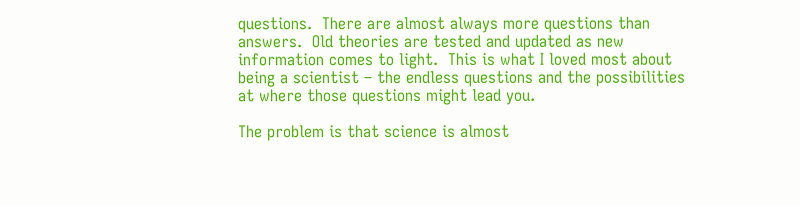questions.  There are almost always more questions than answers.  Old theories are tested and updated as new information comes to light.  This is what I loved most about being a scientist – the endless questions and the possibilities at where those questions might lead you.

The problem is that science is almost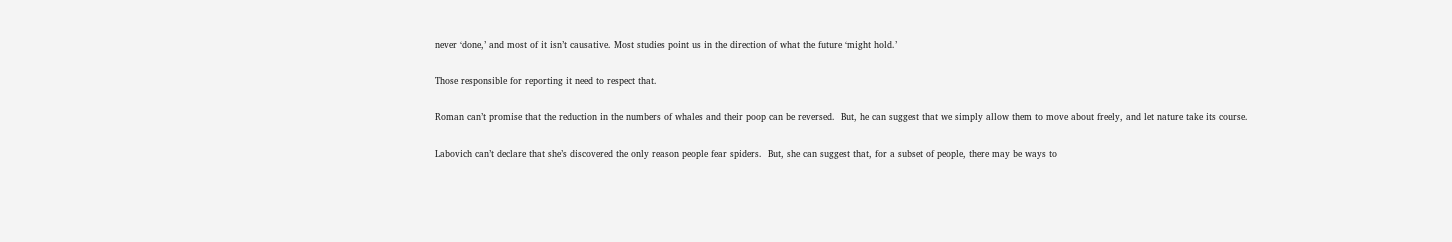never ‘done,’ and most of it isn’t causative. Most studies point us in the direction of what the future ‘might hold.’

Those responsible for reporting it need to respect that.

Roman can’t promise that the reduction in the numbers of whales and their poop can be reversed.  But, he can suggest that we simply allow them to move about freely, and let nature take its course.

Labovich can’t declare that she’s discovered the only reason people fear spiders.  But, she can suggest that, for a subset of people, there may be ways to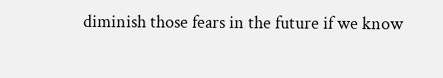diminish those fears in the future if we know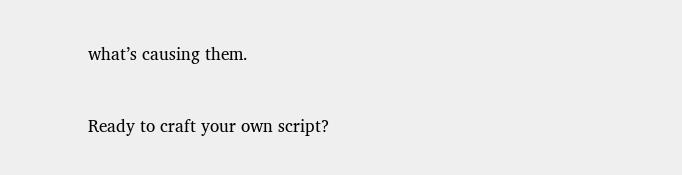what’s causing them.


Ready to craft your own script?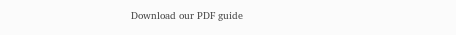Download our PDF guide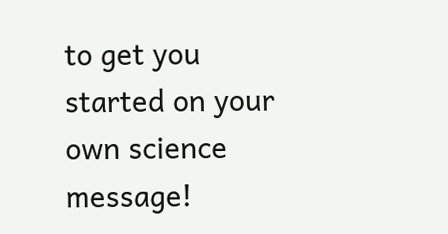to get you started on your own science message!